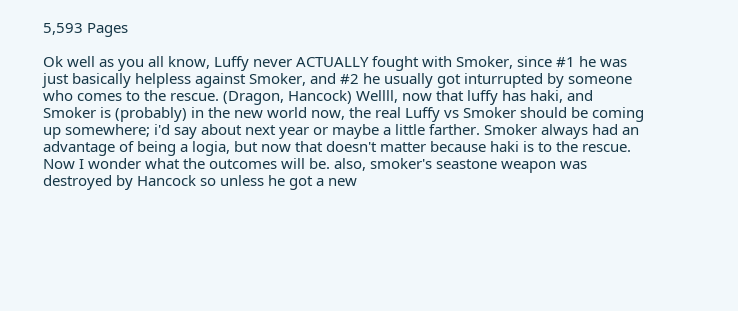5,593 Pages

Ok well as you all know, Luffy never ACTUALLY fought with Smoker, since #1 he was just basically helpless against Smoker, and #2 he usually got inturrupted by someone who comes to the rescue. (Dragon, Hancock) Wellll, now that luffy has haki, and Smoker is (probably) in the new world now, the real Luffy vs Smoker should be coming up somewhere; i'd say about next year or maybe a little farther. Smoker always had an advantage of being a logia, but now that doesn't matter because haki is to the rescue. Now I wonder what the outcomes will be. also, smoker's seastone weapon was destroyed by Hancock so unless he got a new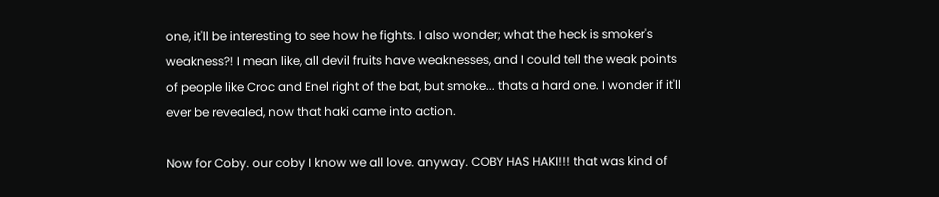one, it'll be interesting to see how he fights. I also wonder; what the heck is smoker's weakness?! I mean like, all devil fruits have weaknesses, and I could tell the weak points of people like Croc and Enel right of the bat, but smoke... thats a hard one. I wonder if it'll ever be revealed, now that haki came into action.

Now for Coby. our coby I know we all love. anyway. COBY HAS HAKI!!! that was kind of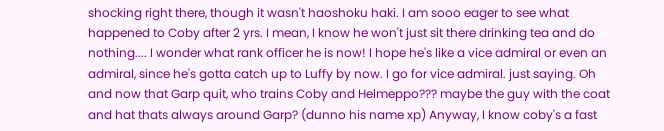shocking right there, though it wasn't haoshoku haki. I am sooo eager to see what happened to Coby after 2 yrs. I mean, I know he won't just sit there drinking tea and do nothing.... I wonder what rank officer he is now! I hope he's like a vice admiral or even an admiral, since he's gotta catch up to Luffy by now. I go for vice admiral. just saying. Oh and now that Garp quit, who trains Coby and Helmeppo??? maybe the guy with the coat and hat thats always around Garp? (dunno his name xp) Anyway, I know coby's a fast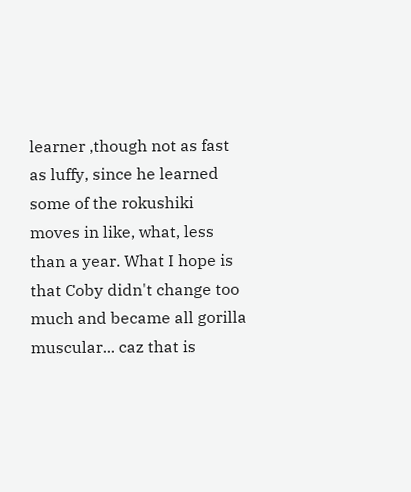learner ,though not as fast as luffy, since he learned some of the rokushiki moves in like, what, less than a year. What I hope is that Coby didn't change too much and became all gorilla muscular... caz that is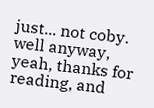just... not coby. well anyway, yeah, thanks for reading, and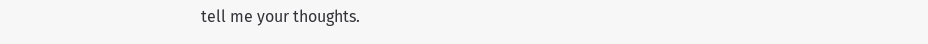tell me your thoughts.